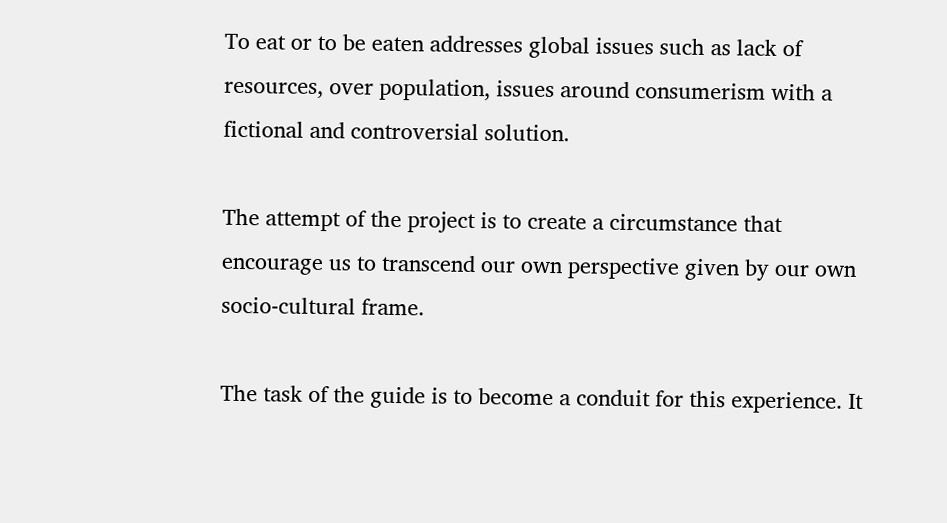To eat or to be eaten addresses global issues such as lack of resources, over population, issues around consumerism with a fictional and controversial solution.

The attempt of the project is to create a circumstance that encourage us to transcend our own perspective given by our own socio-cultural frame.

The task of the guide is to become a conduit for this experience. It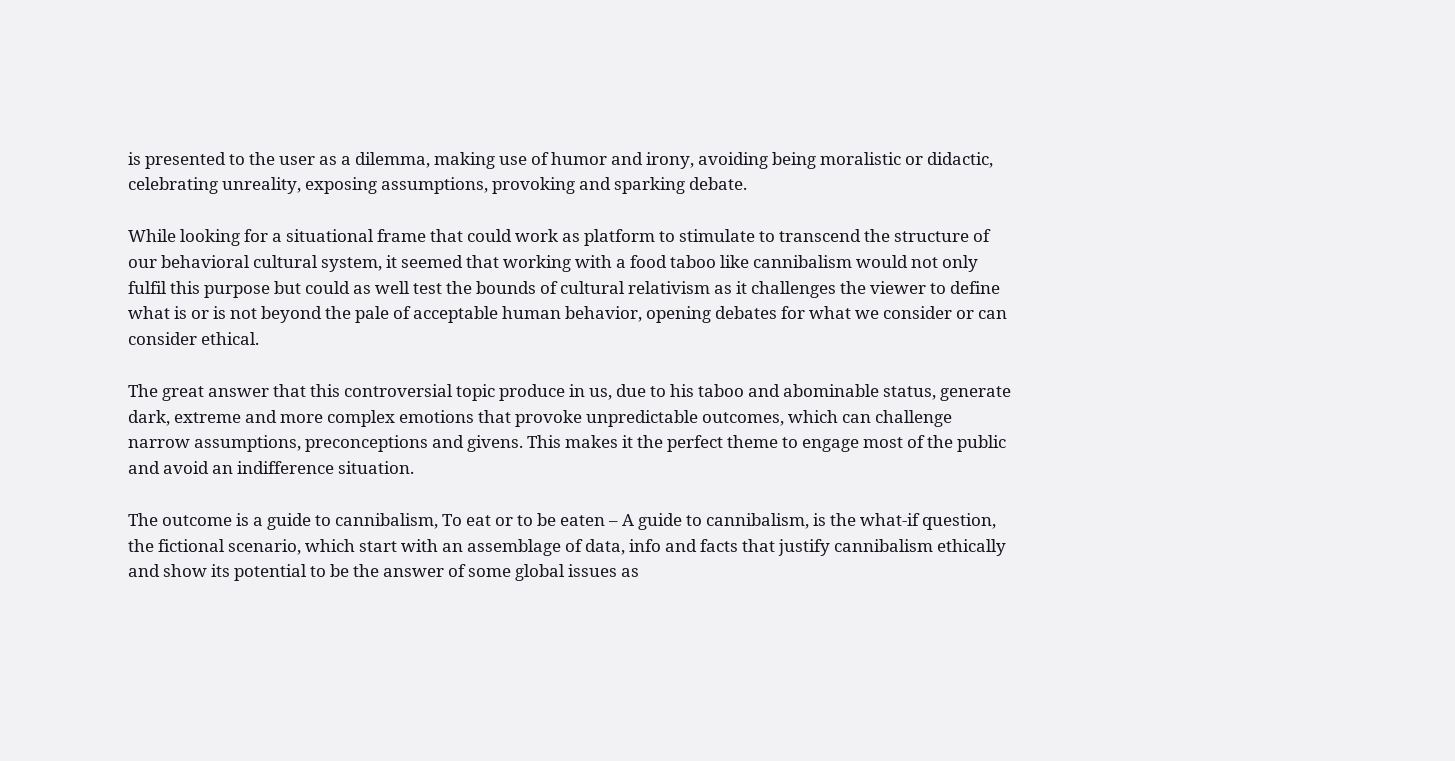is presented to the user as a dilemma, making use of humor and irony, avoiding being moralistic or didactic, celebrating unreality, exposing assumptions, provoking and sparking debate.

While looking for a situational frame that could work as platform to stimulate to transcend the structure of our behavioral cultural system, it seemed that working with a food taboo like cannibalism would not only fulfil this purpose but could as well test the bounds of cultural relativism as it challenges the viewer to define what is or is not beyond the pale of acceptable human behavior, opening debates for what we consider or can consider ethical.

The great answer that this controversial topic produce in us, due to his taboo and abominable status, generate dark, extreme and more complex emotions that provoke unpredictable outcomes, which can challenge narrow assumptions, preconceptions and givens. This makes it the perfect theme to engage most of the public and avoid an indifference situation.

The outcome is a guide to cannibalism, To eat or to be eaten – A guide to cannibalism, is the what-if question, the fictional scenario, which start with an assemblage of data, info and facts that justify cannibalism ethically and show its potential to be the answer of some global issues as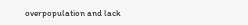overpopulation and lack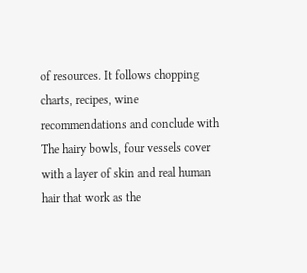of resources. It follows chopping charts, recipes, wine recommendations and conclude with The hairy bowls, four vessels cover with a layer of skin and real human hair that work as the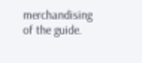merchandising of the guide.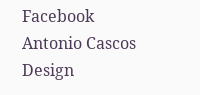Facebook Antonio Cascos Design